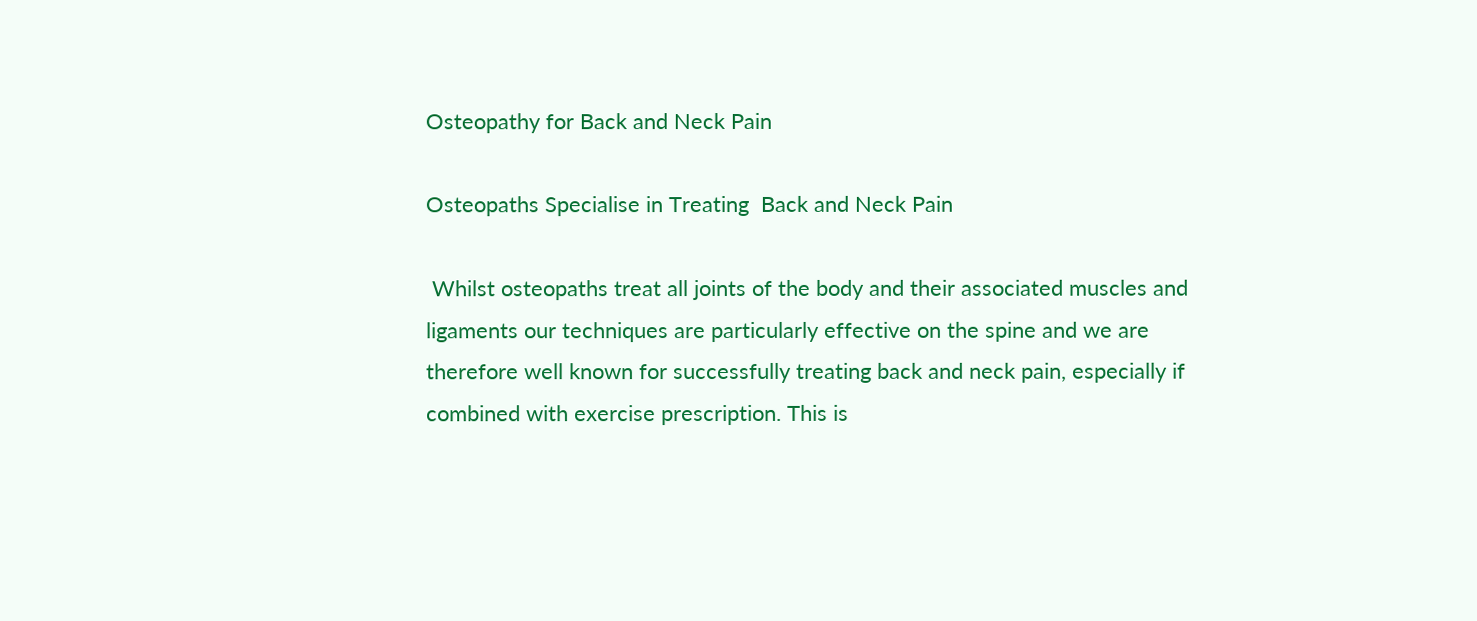Osteopathy for Back and Neck Pain

Osteopaths Specialise in Treating  Back and Neck Pain

 Whilst osteopaths treat all joints of the body and their associated muscles and ligaments our techniques are particularly effective on the spine and we are therefore well known for successfully treating back and neck pain, especially if combined with exercise prescription. This is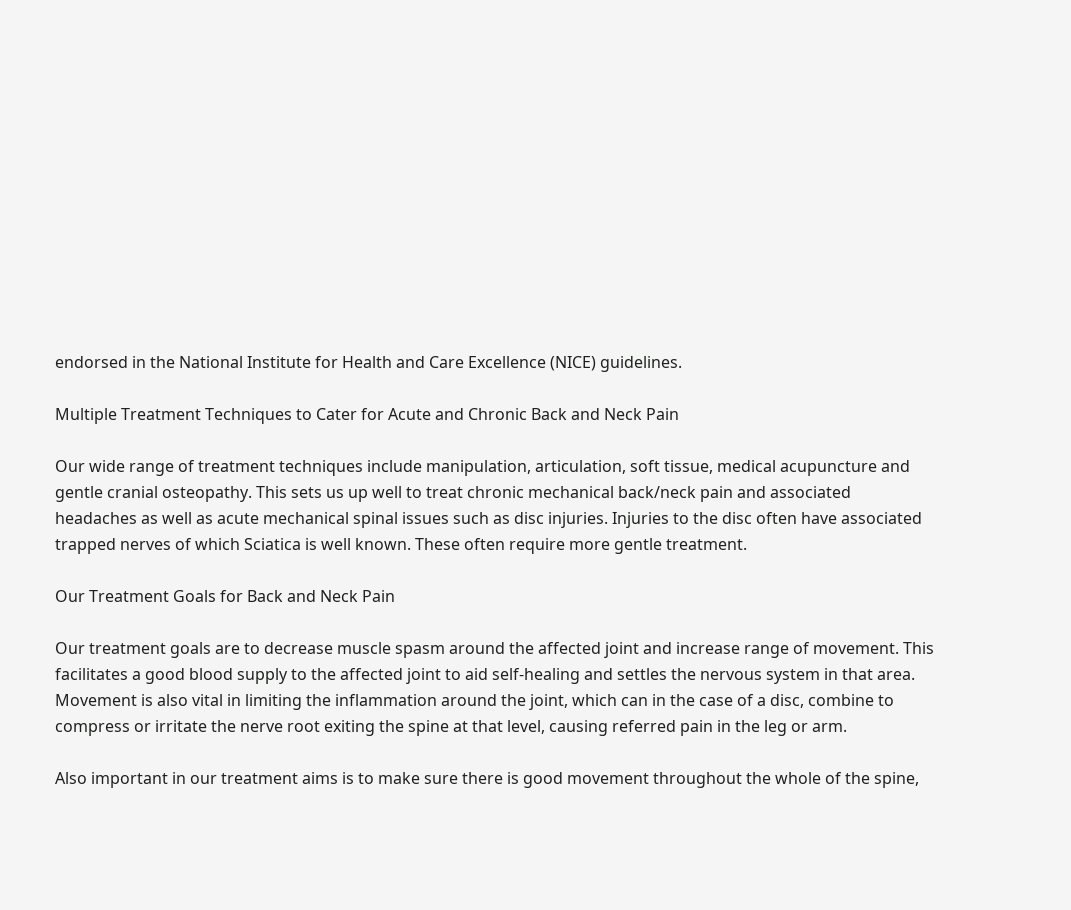endorsed in the National Institute for Health and Care Excellence (NICE) guidelines.

Multiple Treatment Techniques to Cater for Acute and Chronic Back and Neck Pain

Our wide range of treatment techniques include manipulation, articulation, soft tissue, medical acupuncture and gentle cranial osteopathy. This sets us up well to treat chronic mechanical back/neck pain and associated headaches as well as acute mechanical spinal issues such as disc injuries. Injuries to the disc often have associated trapped nerves of which Sciatica is well known. These often require more gentle treatment.

Our Treatment Goals for Back and Neck Pain

Our treatment goals are to decrease muscle spasm around the affected joint and increase range of movement. This facilitates a good blood supply to the affected joint to aid self-healing and settles the nervous system in that area. Movement is also vital in limiting the inflammation around the joint, which can in the case of a disc, combine to compress or irritate the nerve root exiting the spine at that level, causing referred pain in the leg or arm.

Also important in our treatment aims is to make sure there is good movement throughout the whole of the spine,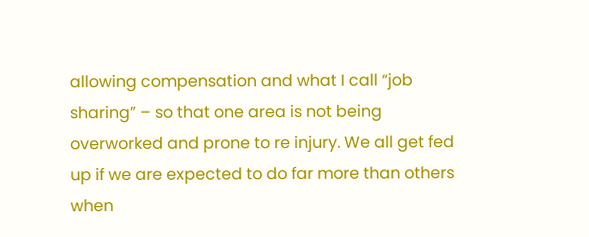allowing compensation and what I call “job sharing” – so that one area is not being overworked and prone to re injury. We all get fed up if we are expected to do far more than others when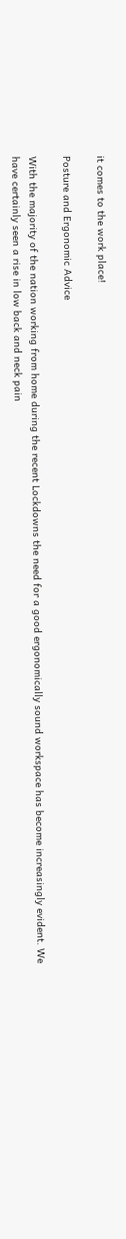it comes to the work place!

Posture and Ergonomic Advice

With the majority of the nation working from home during the recent Lockdowns the need for a good ergonomically sound workspace has become increasingly evident. We have certainly seen a rise in low back and neck pain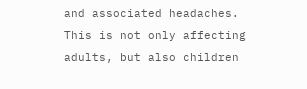and associated headaches. This is not only affecting adults, but also children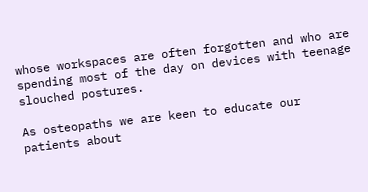whose workspaces are often forgotten and who are spending most of the day on devices with teenage slouched postures.

As osteopaths we are keen to educate our patients about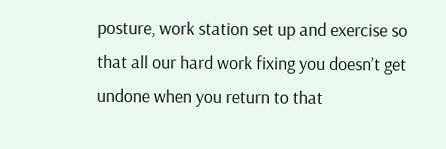posture, work station set up and exercise so that all our hard work fixing you doesn’t get undone when you return to that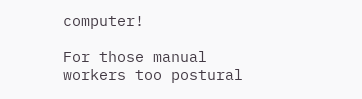computer!

For those manual workers too postural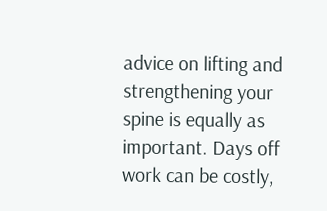advice on lifting and strengthening your spine is equally as important. Days off work can be costly,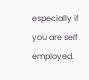especially if you are self employed.